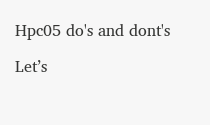Hpc05 do's and dont's

Let’s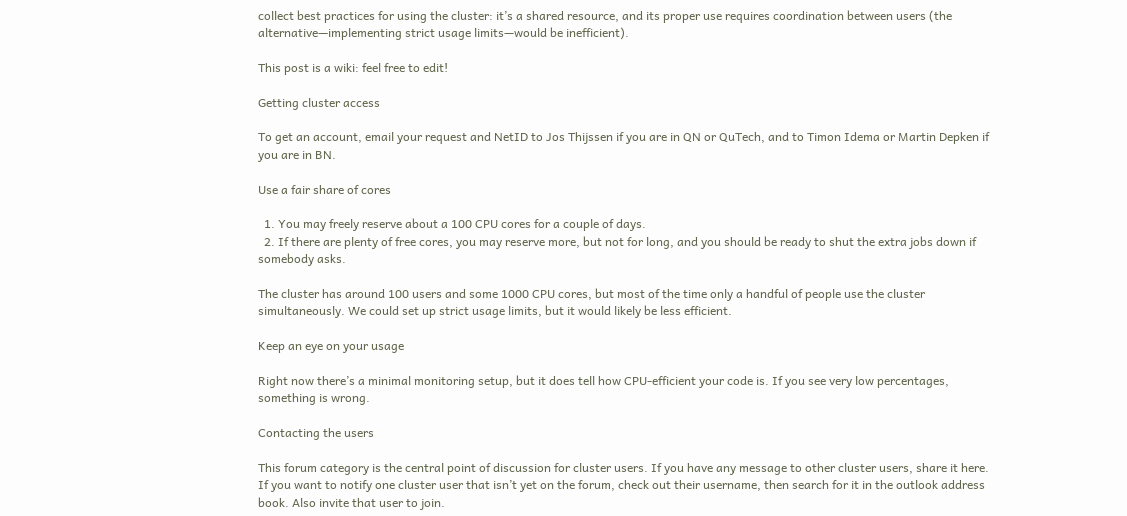collect best practices for using the cluster: it’s a shared resource, and its proper use requires coordination between users (the alternative—implementing strict usage limits—would be inefficient).

This post is a wiki: feel free to edit!

Getting cluster access

To get an account, email your request and NetID to Jos Thijssen if you are in QN or QuTech, and to Timon Idema or Martin Depken if you are in BN.

Use a fair share of cores

  1. You may freely reserve about a 100 CPU cores for a couple of days.
  2. If there are plenty of free cores, you may reserve more, but not for long, and you should be ready to shut the extra jobs down if somebody asks.

The cluster has around 100 users and some 1000 CPU cores, but most of the time only a handful of people use the cluster simultaneously. We could set up strict usage limits, but it would likely be less efficient.

Keep an eye on your usage

Right now there’s a minimal monitoring setup, but it does tell how CPU-efficient your code is. If you see very low percentages, something is wrong.

Contacting the users

This forum category is the central point of discussion for cluster users. If you have any message to other cluster users, share it here. If you want to notify one cluster user that isn’t yet on the forum, check out their username, then search for it in the outlook address book. Also invite that user to join.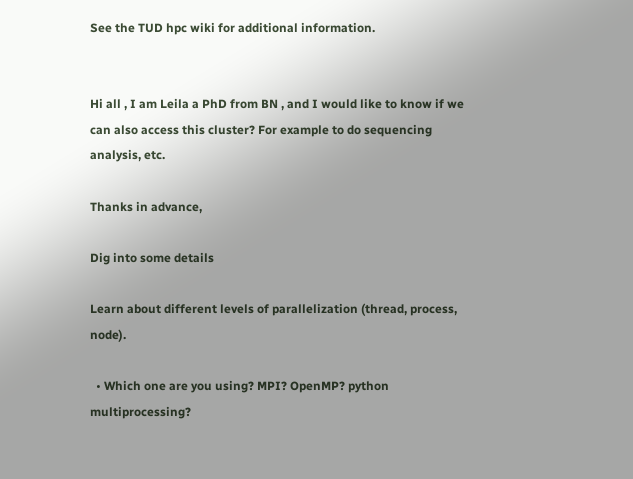See the TUD hpc wiki for additional information.


Hi all , I am Leila a PhD from BN , and I would like to know if we can also access this cluster? For example to do sequencing analysis, etc.

Thanks in advance,

Dig into some details

Learn about different levels of parallelization (thread, process, node).

  • Which one are you using? MPI? OpenMP? python multiprocessing?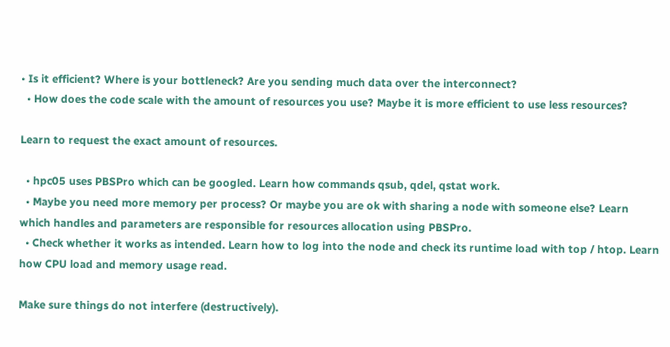• Is it efficient? Where is your bottleneck? Are you sending much data over the interconnect?
  • How does the code scale with the amount of resources you use? Maybe it is more efficient to use less resources?

Learn to request the exact amount of resources.

  • hpc05 uses PBSPro which can be googled. Learn how commands qsub, qdel, qstat work.
  • Maybe you need more memory per process? Or maybe you are ok with sharing a node with someone else? Learn which handles and parameters are responsible for resources allocation using PBSPro.
  • Check whether it works as intended. Learn how to log into the node and check its runtime load with top / htop. Learn how CPU load and memory usage read.

Make sure things do not interfere (destructively).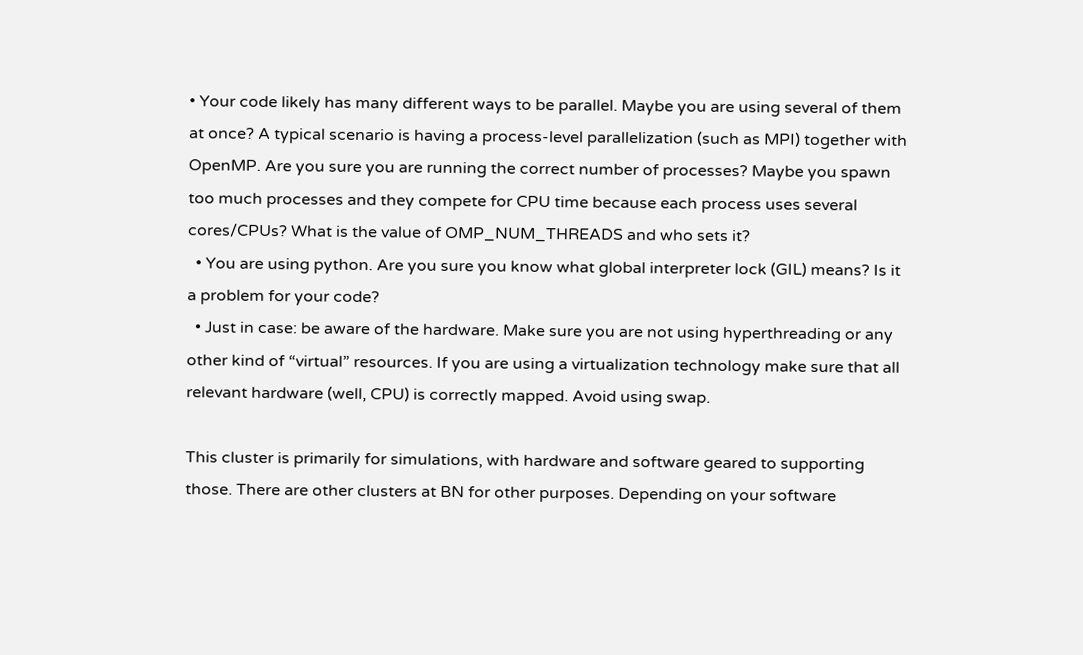• Your code likely has many different ways to be parallel. Maybe you are using several of them at once? A typical scenario is having a process-level parallelization (such as MPI) together with OpenMP. Are you sure you are running the correct number of processes? Maybe you spawn too much processes and they compete for CPU time because each process uses several cores/CPUs? What is the value of OMP_NUM_THREADS and who sets it?
  • You are using python. Are you sure you know what global interpreter lock (GIL) means? Is it a problem for your code?
  • Just in case: be aware of the hardware. Make sure you are not using hyperthreading or any other kind of “virtual” resources. If you are using a virtualization technology make sure that all relevant hardware (well, CPU) is correctly mapped. Avoid using swap.

This cluster is primarily for simulations, with hardware and software geared to supporting those. There are other clusters at BN for other purposes. Depending on your software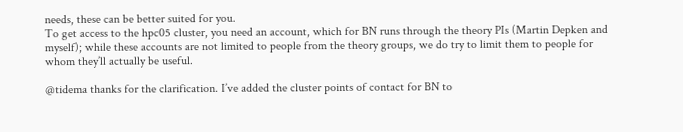needs, these can be better suited for you.
To get access to the hpc05 cluster, you need an account, which for BN runs through the theory PIs (Martin Depken and myself); while these accounts are not limited to people from the theory groups, we do try to limit them to people for whom they’ll actually be useful.

@tidema thanks for the clarification. I’ve added the cluster points of contact for BN to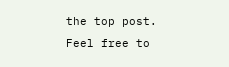the top post. Feel free to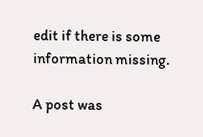edit if there is some information missing.

A post was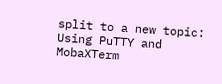split to a new topic: Using PuTTY and MobaXTerm